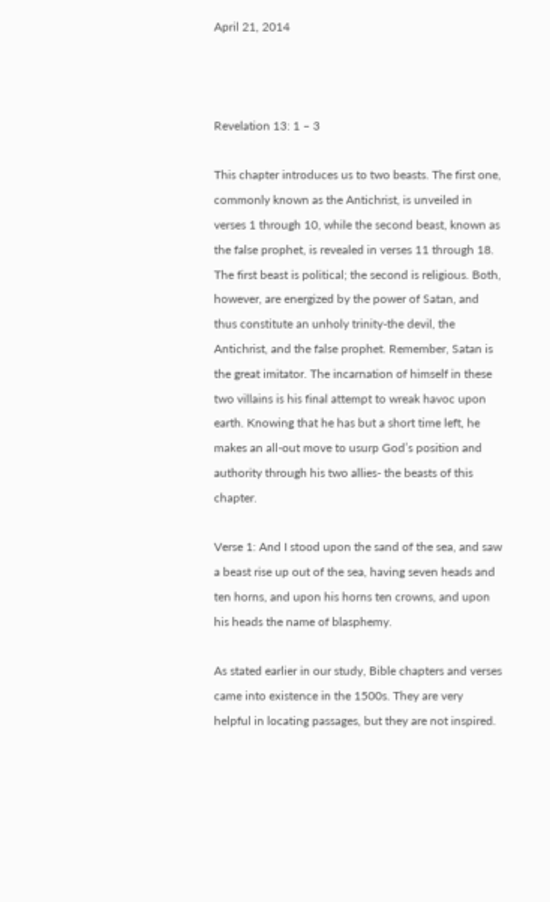April 21, 2014



Revelation 13: 1 – 3

This chapter introduces us to two beasts. The first one, commonly known as the Antichrist, is unveiled in verses 1 through 10, while the second beast, known as the false prophet, is revealed in verses 11 through 18. The first beast is political; the second is religious. Both, however, are energized by the power of Satan, and thus constitute an unholy trinity-the devil, the Antichrist, and the false prophet. Remember, Satan is the great imitator. The incarnation of himself in these two villains is his final attempt to wreak havoc upon earth. Knowing that he has but a short time left, he makes an all-out move to usurp God’s position and authority through his two allies- the beasts of this chapter.

Verse 1: And I stood upon the sand of the sea, and saw a beast rise up out of the sea, having seven heads and ten horns, and upon his horns ten crowns, and upon his heads the name of blasphemy.

As stated earlier in our study, Bible chapters and verses came into existence in the 1500s. They are very helpful in locating passages, but they are not inspired.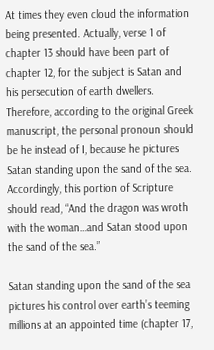At times they even cloud the information being presented. Actually, verse 1 of chapter 13 should have been part of chapter 12, for the subject is Satan and his persecution of earth dwellers. Therefore, according to the original Greek manuscript, the personal pronoun should be he instead of I, because he pictures Satan standing upon the sand of the sea. Accordingly, this portion of Scripture should read, “And the dragon was wroth with the woman…and Satan stood upon the sand of the sea.”

Satan standing upon the sand of the sea pictures his control over earth’s teeming millions at an appointed time (chapter 17,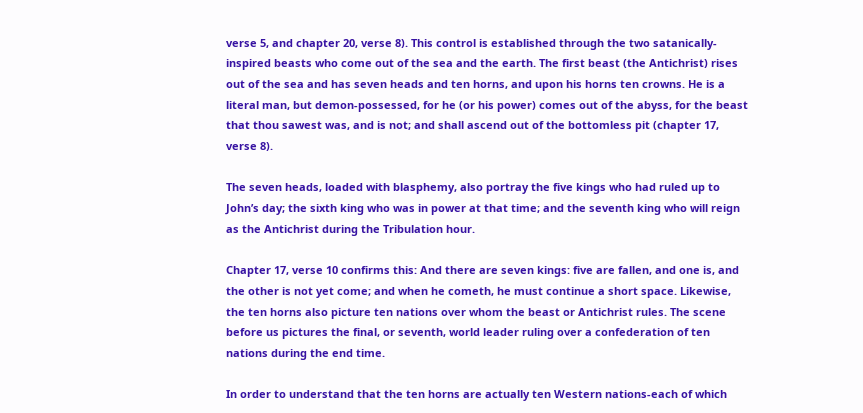verse 5, and chapter 20, verse 8). This control is established through the two satanically-inspired beasts who come out of the sea and the earth. The first beast (the Antichrist) rises out of the sea and has seven heads and ten horns, and upon his horns ten crowns. He is a literal man, but demon-possessed, for he (or his power) comes out of the abyss, for the beast that thou sawest was, and is not; and shall ascend out of the bottomless pit (chapter 17, verse 8).

The seven heads, loaded with blasphemy, also portray the five kings who had ruled up to John’s day; the sixth king who was in power at that time; and the seventh king who will reign as the Antichrist during the Tribulation hour.

Chapter 17, verse 10 confirms this: And there are seven kings: five are fallen, and one is, and the other is not yet come; and when he cometh, he must continue a short space. Likewise, the ten horns also picture ten nations over whom the beast or Antichrist rules. The scene before us pictures the final, or seventh, world leader ruling over a confederation of ten nations during the end time.

In order to understand that the ten horns are actually ten Western nations-each of which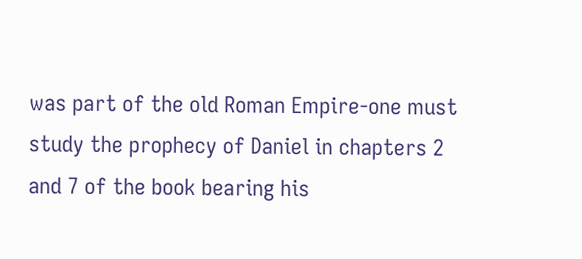was part of the old Roman Empire-one must study the prophecy of Daniel in chapters 2 and 7 of the book bearing his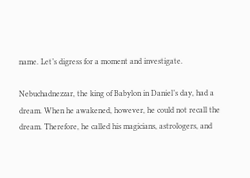name. Let’s digress for a moment and investigate.

Nebuchadnezzar, the king of Babylon in Daniel’s day, had a dream. When he awakened, however, he could not recall the dream. Therefore, he called his magicians, astrologers, and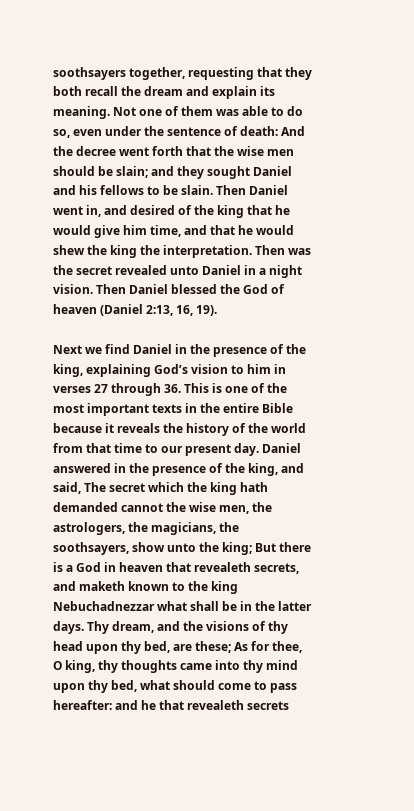soothsayers together, requesting that they both recall the dream and explain its meaning. Not one of them was able to do so, even under the sentence of death: And the decree went forth that the wise men should be slain; and they sought Daniel and his fellows to be slain. Then Daniel went in, and desired of the king that he would give him time, and that he would shew the king the interpretation. Then was the secret revealed unto Daniel in a night vision. Then Daniel blessed the God of heaven (Daniel 2:13, 16, 19).

Next we find Daniel in the presence of the king, explaining God’s vision to him in verses 27 through 36. This is one of the most important texts in the entire Bible because it reveals the history of the world from that time to our present day. Daniel answered in the presence of the king, and said, The secret which the king hath demanded cannot the wise men, the astrologers, the magicians, the soothsayers, show unto the king; But there is a God in heaven that revealeth secrets, and maketh known to the king Nebuchadnezzar what shall be in the latter days. Thy dream, and the visions of thy head upon thy bed, are these; As for thee, O king, thy thoughts came into thy mind upon thy bed, what should come to pass hereafter: and he that revealeth secrets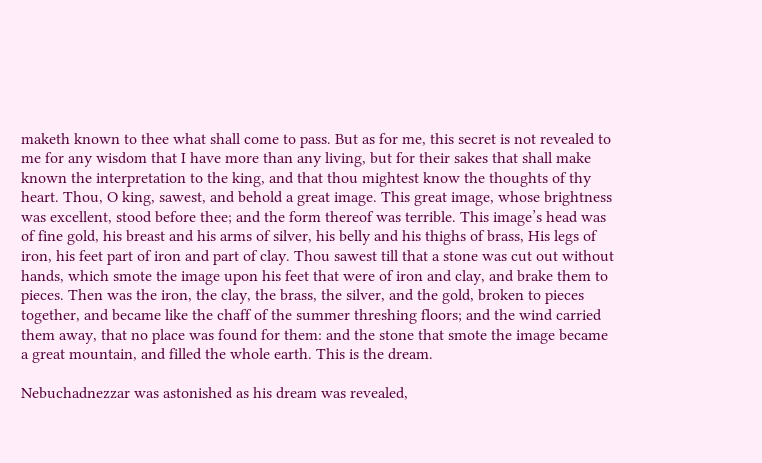maketh known to thee what shall come to pass. But as for me, this secret is not revealed to me for any wisdom that I have more than any living, but for their sakes that shall make known the interpretation to the king, and that thou mightest know the thoughts of thy heart. Thou, O king, sawest, and behold a great image. This great image, whose brightness was excellent, stood before thee; and the form thereof was terrible. This image’s head was of fine gold, his breast and his arms of silver, his belly and his thighs of brass, His legs of iron, his feet part of iron and part of clay. Thou sawest till that a stone was cut out without hands, which smote the image upon his feet that were of iron and clay, and brake them to pieces. Then was the iron, the clay, the brass, the silver, and the gold, broken to pieces together, and became like the chaff of the summer threshing floors; and the wind carried them away, that no place was found for them: and the stone that smote the image became a great mountain, and filled the whole earth. This is the dream.

Nebuchadnezzar was astonished as his dream was revealed,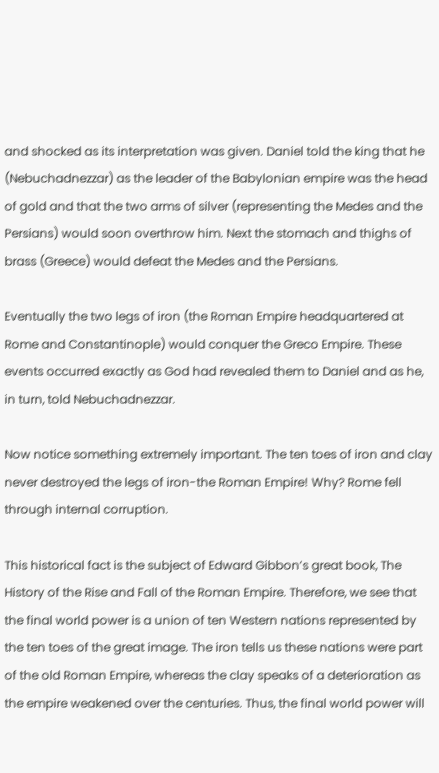and shocked as its interpretation was given. Daniel told the king that he (Nebuchadnezzar) as the leader of the Babylonian empire was the head of gold and that the two arms of silver (representing the Medes and the Persians) would soon overthrow him. Next the stomach and thighs of brass (Greece) would defeat the Medes and the Persians.

Eventually the two legs of iron (the Roman Empire headquartered at Rome and Constantinople) would conquer the Greco Empire. These events occurred exactly as God had revealed them to Daniel and as he, in turn, told Nebuchadnezzar.

Now notice something extremely important. The ten toes of iron and clay never destroyed the legs of iron-the Roman Empire! Why? Rome fell through internal corruption.

This historical fact is the subject of Edward Gibbon’s great book, The History of the Rise and Fall of the Roman Empire. Therefore, we see that the final world power is a union of ten Western nations represented by the ten toes of the great image. The iron tells us these nations were part of the old Roman Empire, whereas the clay speaks of a deterioration as the empire weakened over the centuries. Thus, the final world power will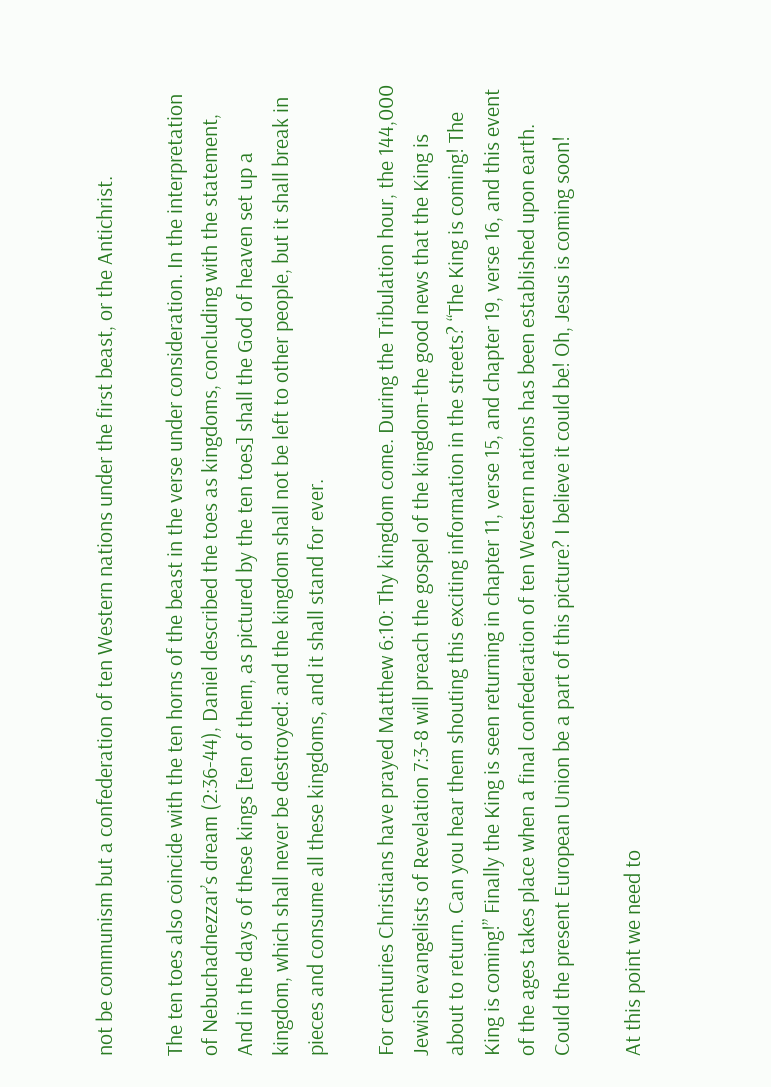not be communism but a confederation of ten Western nations under the first beast, or the Antichrist.

The ten toes also coincide with the ten horns of the beast in the verse under consideration. In the interpretation of Nebuchadnezzar’s dream (2:36-44), Daniel described the toes as kingdoms, concluding with the statement, And in the days of these kings [ten of them, as pictured by the ten toes] shall the God of heaven set up a kingdom, which shall never be destroyed: and the kingdom shall not be left to other people, but it shall break in pieces and consume all these kingdoms, and it shall stand for ever.

For centuries Christians have prayed Matthew 6:10: Thy kingdom come. During the Tribulation hour, the 144,000 Jewish evangelists of Revelation 7:3-8 will preach the gospel of the kingdom-the good news that the King is about to return. Can you hear them shouting this exciting information in the streets? “The King is coming! The King is coming!” Finally the King is seen returning in chapter 11, verse 15, and chapter 19, verse 16, and this event of the ages takes place when a final confederation of ten Western nations has been established upon earth. Could the present European Union be a part of this picture? I believe it could be! Oh, Jesus is coming soon!

At this point we need to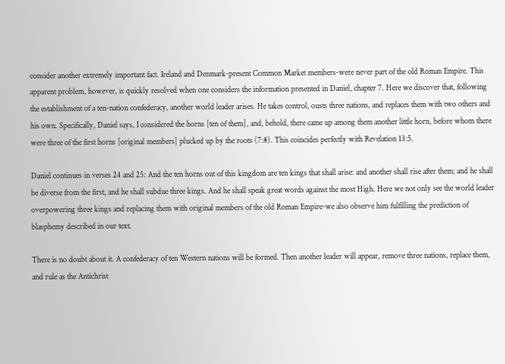consider another extremely important fact. Ireland and Denmark-present Common Market members-were never part of the old Roman Empire. This apparent problem, however, is quickly resolved when one considers the information presented in Daniel, chapter 7. Here we discover that, following the establishment of a ten-nation confederacy, another world leader arises. He takes control, ousts three nations, and replaces them with two others and his own. Specifically, Daniel says, I considered the horns [ten of them], and, behold, there came up among them another little horn, before whom there were three of the first horns [original members] plucked up by the roots (7:8). This coincides perfectly with Revelation 13:5.

Daniel continues in verses 24 and 25: And the ten horns out of this kingdom are ten kings that shall arise: and another shall rise after them; and he shall be diverse from the first, and he shall subdue three kings. And he shall speak great words against the most High. Here we not only see the world leader overpowering three kings and replacing them with original members of the old Roman Empire-we also observe him fulfilling the prediction of blasphemy described in our text.

There is no doubt about it. A confederacy of ten Western nations will be formed. Then another leader will appear, remove three nations, replace them, and rule as the Antichrist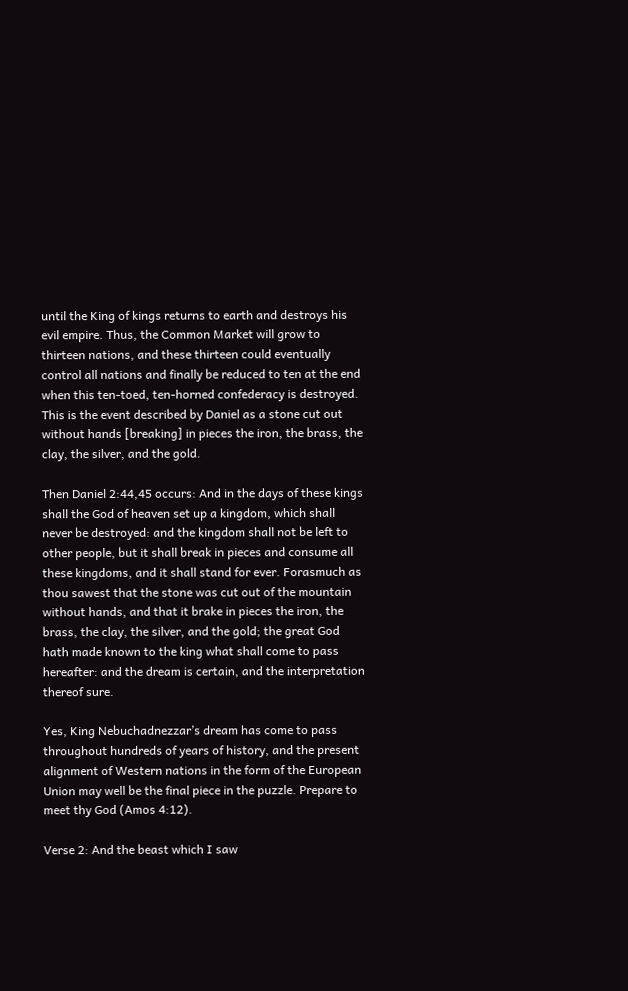until the King of kings returns to earth and destroys his evil empire. Thus, the Common Market will grow to thirteen nations, and these thirteen could eventually control all nations and finally be reduced to ten at the end when this ten-toed, ten-horned confederacy is destroyed. This is the event described by Daniel as a stone cut out without hands [breaking] in pieces the iron, the brass, the clay, the silver, and the gold.

Then Daniel 2:44,45 occurs: And in the days of these kings shall the God of heaven set up a kingdom, which shall never be destroyed: and the kingdom shall not be left to other people, but it shall break in pieces and consume all these kingdoms, and it shall stand for ever. Forasmuch as thou sawest that the stone was cut out of the mountain without hands, and that it brake in pieces the iron, the brass, the clay, the silver, and the gold; the great God hath made known to the king what shall come to pass hereafter: and the dream is certain, and the interpretation thereof sure.

Yes, King Nebuchadnezzar’s dream has come to pass throughout hundreds of years of history, and the present alignment of Western nations in the form of the European Union may well be the final piece in the puzzle. Prepare to meet thy God (Amos 4:12).

Verse 2: And the beast which I saw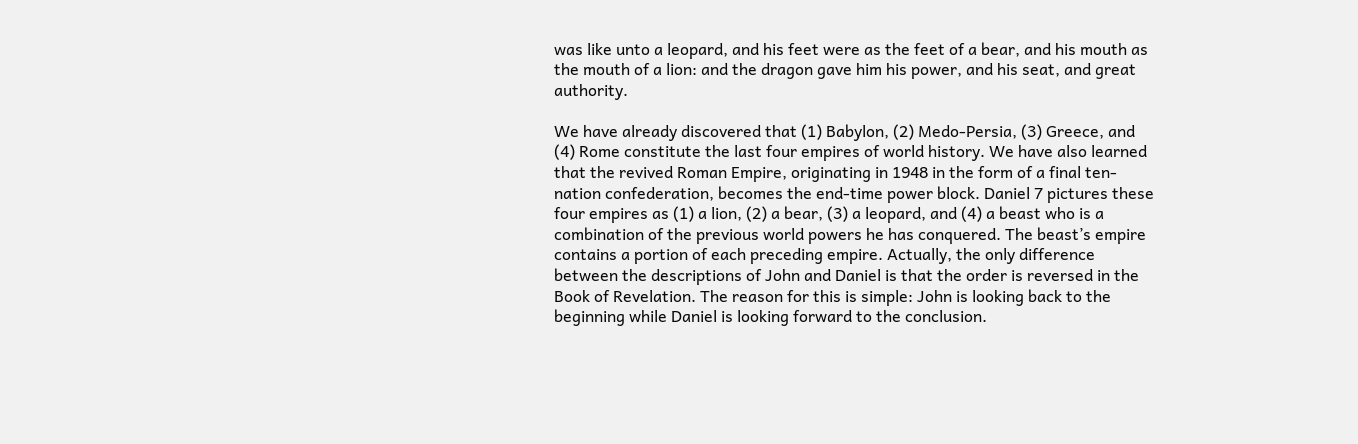was like unto a leopard, and his feet were as the feet of a bear, and his mouth as the mouth of a lion: and the dragon gave him his power, and his seat, and great authority.

We have already discovered that (1) Babylon, (2) Medo-Persia, (3) Greece, and (4) Rome constitute the last four empires of world history. We have also learned that the revived Roman Empire, originating in 1948 in the form of a final ten-nation confederation, becomes the end-time power block. Daniel 7 pictures these four empires as (1) a lion, (2) a bear, (3) a leopard, and (4) a beast who is a combination of the previous world powers he has conquered. The beast’s empire contains a portion of each preceding empire. Actually, the only difference between the descriptions of John and Daniel is that the order is reversed in the Book of Revelation. The reason for this is simple: John is looking back to the beginning while Daniel is looking forward to the conclusion.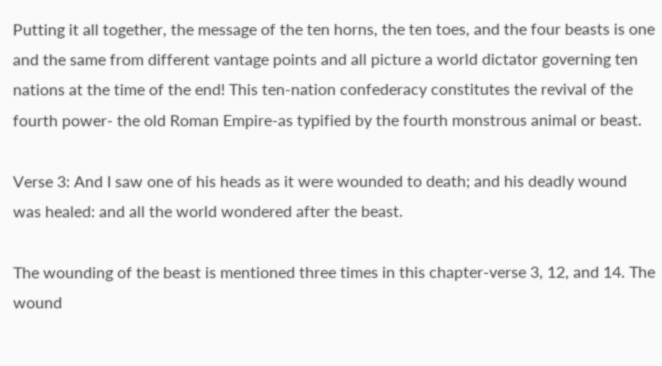Putting it all together, the message of the ten horns, the ten toes, and the four beasts is one and the same from different vantage points and all picture a world dictator governing ten nations at the time of the end! This ten-nation confederacy constitutes the revival of the fourth power- the old Roman Empire-as typified by the fourth monstrous animal or beast.

Verse 3: And I saw one of his heads as it were wounded to death; and his deadly wound was healed: and all the world wondered after the beast.

The wounding of the beast is mentioned three times in this chapter-verse 3, 12, and 14. The wound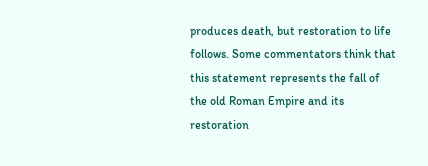produces death, but restoration to life follows. Some commentators think that this statement represents the fall of the old Roman Empire and its restoration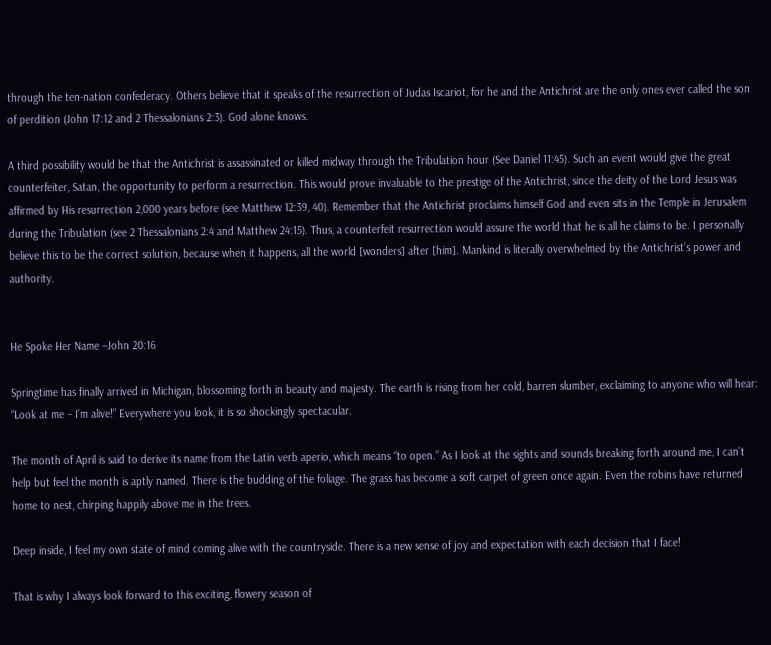through the ten-nation confederacy. Others believe that it speaks of the resurrection of Judas Iscariot, for he and the Antichrist are the only ones ever called the son of perdition (John 17:12 and 2 Thessalonians 2:3). God alone knows.

A third possibility would be that the Antichrist is assassinated or killed midway through the Tribulation hour (See Daniel 11:45). Such an event would give the great counterfeiter, Satan, the opportunity to perform a resurrection. This would prove invaluable to the prestige of the Antichrist, since the deity of the Lord Jesus was affirmed by His resurrection 2,000 years before (see Matthew 12:39, 40). Remember that the Antichrist proclaims himself God and even sits in the Temple in Jerusalem during the Tribulation (see 2 Thessalonians 2:4 and Matthew 24:15). Thus, a counterfeit resurrection would assure the world that he is all he claims to be. I personally believe this to be the correct solution, because when it happens, all the world [wonders] after [him]. Mankind is literally overwhelmed by the Antichrist’s power and authority.


He Spoke Her Name –John 20:16

Springtime has finally arrived in Michigan, blossoming forth in beauty and majesty. The earth is rising from her cold, barren slumber, exclaiming to anyone who will hear: “Look at me – I’m alive!” Everywhere you look, it is so shockingly spectacular.

The month of April is said to derive its name from the Latin verb aperio, which means “to open.” As I look at the sights and sounds breaking forth around me, I can’t help but feel the month is aptly named. There is the budding of the foliage. The grass has become a soft carpet of green once again. Even the robins have returned home to nest, chirping happily above me in the trees.

Deep inside, I feel my own state of mind coming alive with the countryside. There is a new sense of joy and expectation with each decision that I face!

That is why I always look forward to this exciting, flowery season of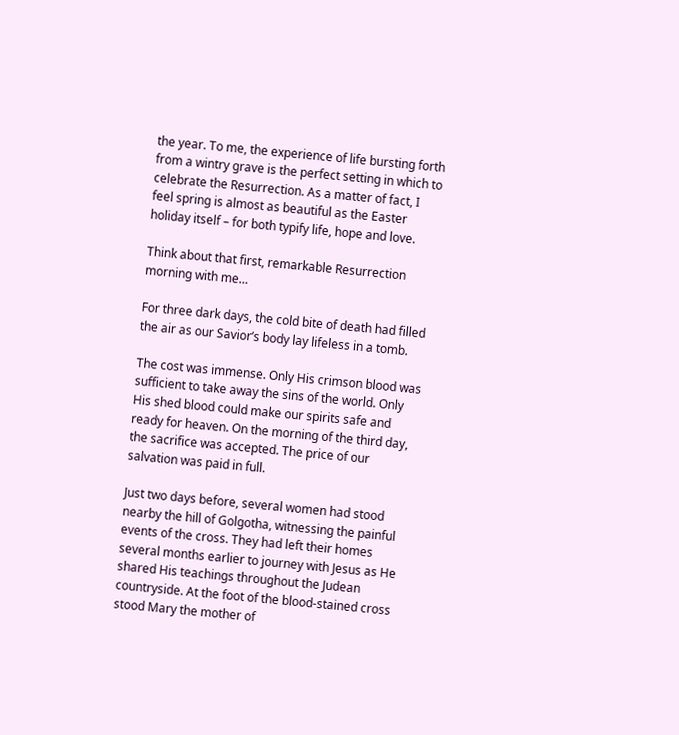the year. To me, the experience of life bursting forth from a wintry grave is the perfect setting in which to celebrate the Resurrection. As a matter of fact, I feel spring is almost as beautiful as the Easter holiday itself – for both typify life, hope and love.

Think about that first, remarkable Resurrection morning with me…

For three dark days, the cold bite of death had filled the air as our Savior’s body lay lifeless in a tomb.

The cost was immense. Only His crimson blood was sufficient to take away the sins of the world. Only His shed blood could make our spirits safe and ready for heaven. On the morning of the third day, the sacrifice was accepted. The price of our salvation was paid in full.

Just two days before, several women had stood nearby the hill of Golgotha, witnessing the painful events of the cross. They had left their homes several months earlier to journey with Jesus as He shared His teachings throughout the Judean countryside. At the foot of the blood-stained cross stood Mary the mother of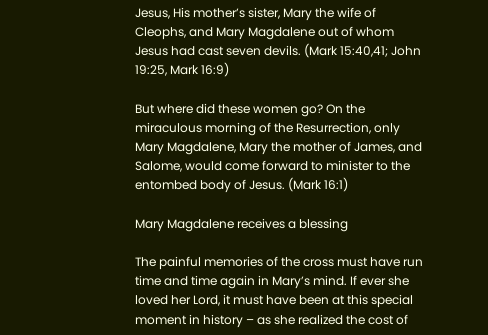Jesus, His mother’s sister, Mary the wife of Cleophs, and Mary Magdalene out of whom Jesus had cast seven devils. (Mark 15:40,41; John 19:25, Mark 16:9)

But where did these women go? On the miraculous morning of the Resurrection, only Mary Magdalene, Mary the mother of James, and Salome, would come forward to minister to the entombed body of Jesus. (Mark 16:1)

Mary Magdalene receives a blessing

The painful memories of the cross must have run time and time again in Mary’s mind. If ever she loved her Lord, it must have been at this special moment in history – as she realized the cost of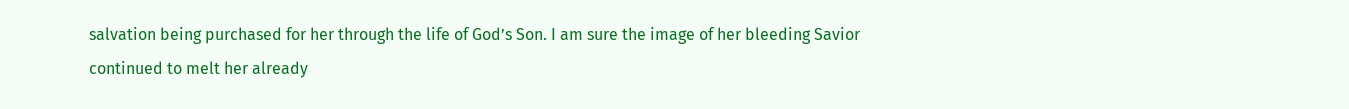salvation being purchased for her through the life of God’s Son. I am sure the image of her bleeding Savior continued to melt her already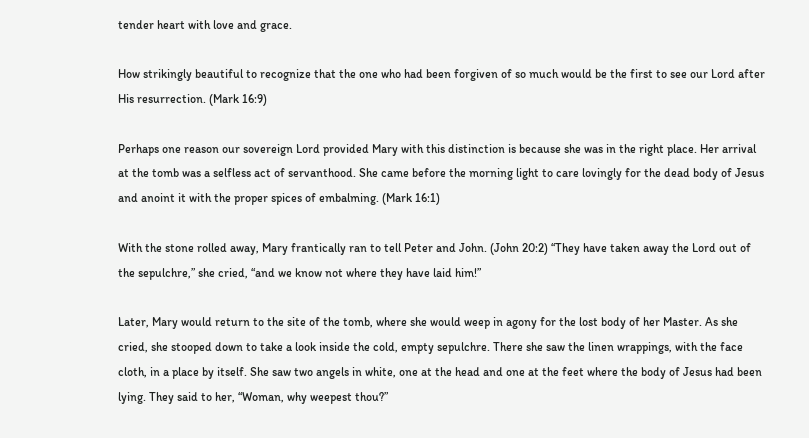tender heart with love and grace.

How strikingly beautiful to recognize that the one who had been forgiven of so much would be the first to see our Lord after His resurrection. (Mark 16:9)

Perhaps one reason our sovereign Lord provided Mary with this distinction is because she was in the right place. Her arrival at the tomb was a selfless act of servanthood. She came before the morning light to care lovingly for the dead body of Jesus and anoint it with the proper spices of embalming. (Mark 16:1)

With the stone rolled away, Mary frantically ran to tell Peter and John. (John 20:2) “They have taken away the Lord out of the sepulchre,” she cried, “and we know not where they have laid him!”

Later, Mary would return to the site of the tomb, where she would weep in agony for the lost body of her Master. As she cried, she stooped down to take a look inside the cold, empty sepulchre. There she saw the linen wrappings, with the face cloth, in a place by itself. She saw two angels in white, one at the head and one at the feet where the body of Jesus had been lying. They said to her, “Woman, why weepest thou?”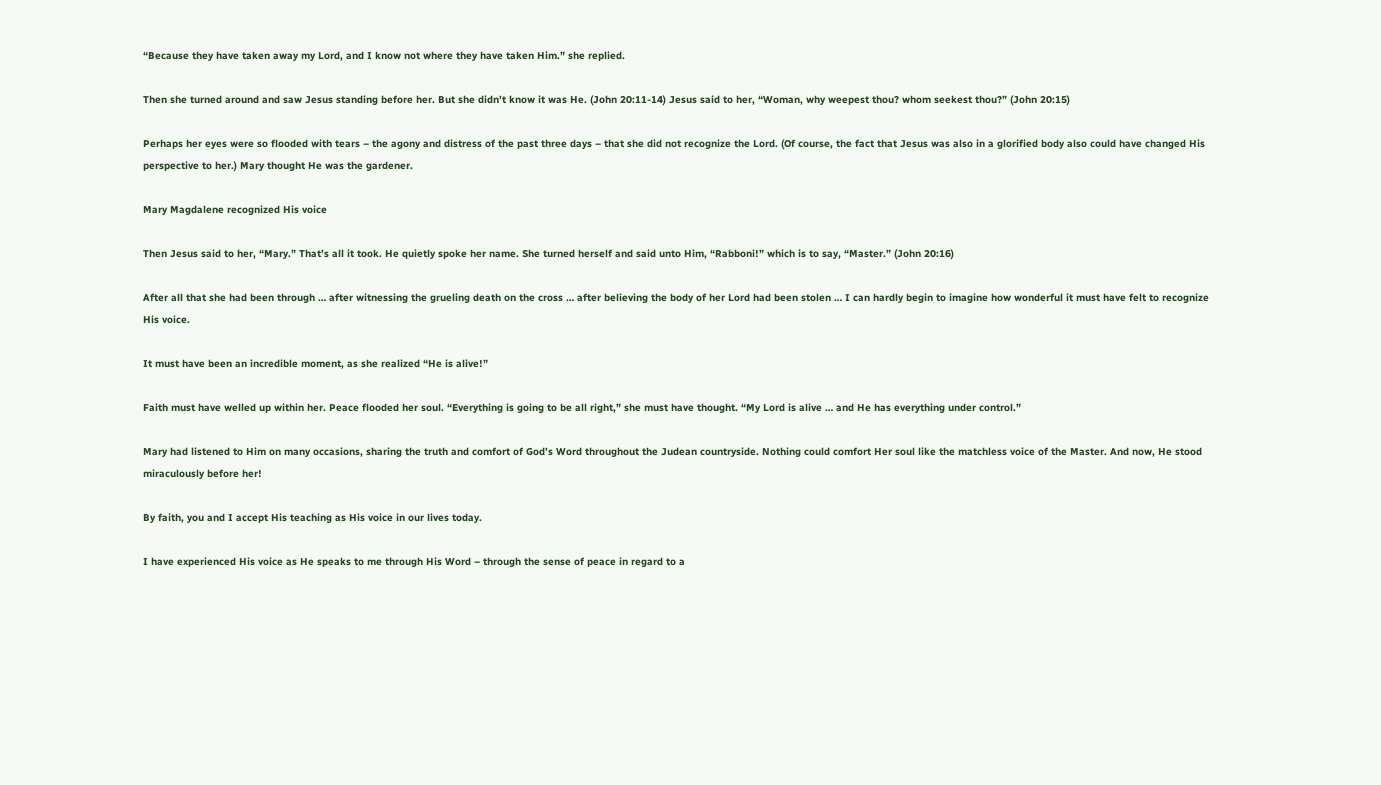“Because they have taken away my Lord, and I know not where they have taken Him.” she replied.

Then she turned around and saw Jesus standing before her. But she didn’t know it was He. (John 20:11-14) Jesus said to her, “Woman, why weepest thou? whom seekest thou?” (John 20:15)

Perhaps her eyes were so flooded with tears – the agony and distress of the past three days – that she did not recognize the Lord. (Of course, the fact that Jesus was also in a glorified body also could have changed His perspective to her.) Mary thought He was the gardener.

Mary Magdalene recognized His voice

Then Jesus said to her, “Mary.” That’s all it took. He quietly spoke her name. She turned herself and said unto Him, “Rabboni!” which is to say, “Master.” (John 20:16)

After all that she had been through … after witnessing the grueling death on the cross … after believing the body of her Lord had been stolen … I can hardly begin to imagine how wonderful it must have felt to recognize His voice.

It must have been an incredible moment, as she realized “He is alive!”

Faith must have welled up within her. Peace flooded her soul. “Everything is going to be all right,” she must have thought. “My Lord is alive … and He has everything under control.”

Mary had listened to Him on many occasions, sharing the truth and comfort of God’s Word throughout the Judean countryside. Nothing could comfort Her soul like the matchless voice of the Master. And now, He stood miraculously before her!

By faith, you and I accept His teaching as His voice in our lives today.

I have experienced His voice as He speaks to me through His Word – through the sense of peace in regard to a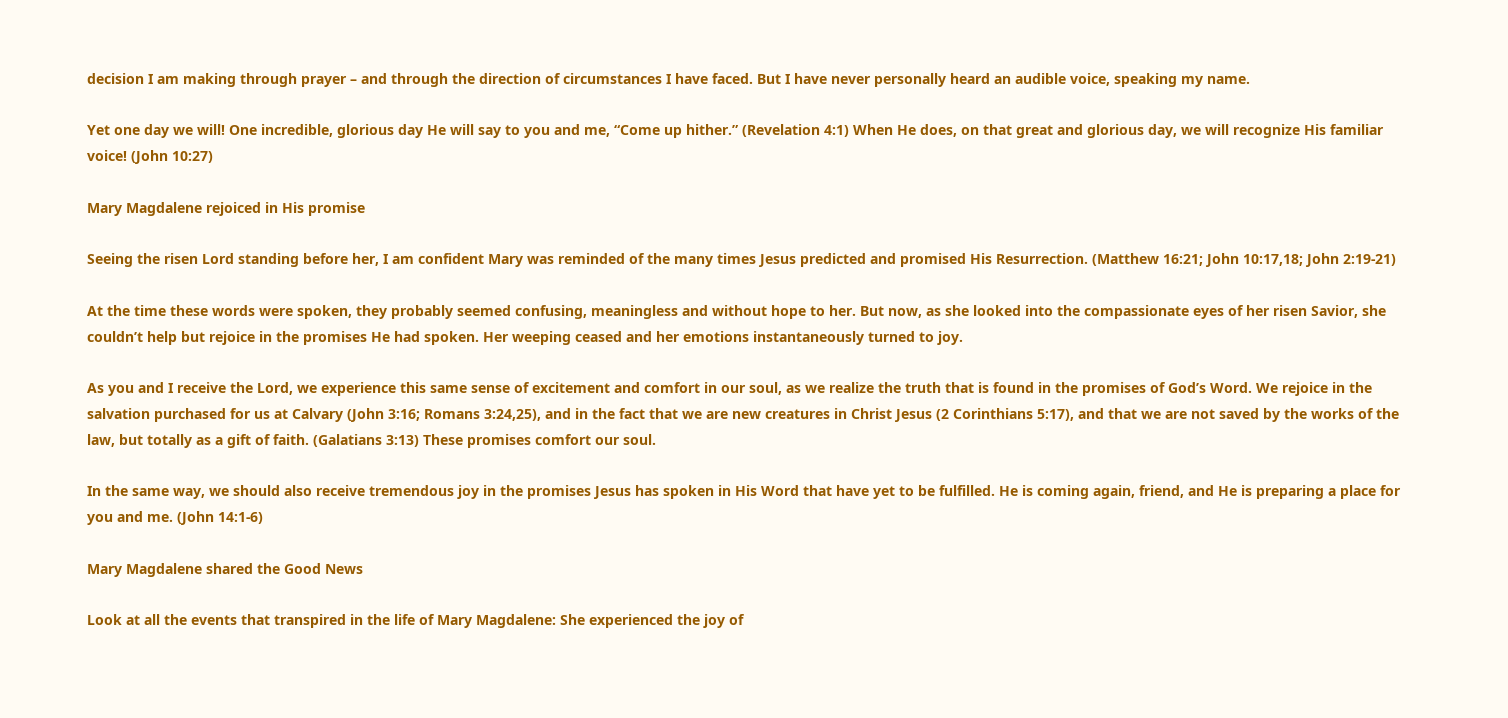decision I am making through prayer – and through the direction of circumstances I have faced. But I have never personally heard an audible voice, speaking my name.

Yet one day we will! One incredible, glorious day He will say to you and me, “Come up hither.” (Revelation 4:1) When He does, on that great and glorious day, we will recognize His familiar voice! (John 10:27)

Mary Magdalene rejoiced in His promise

Seeing the risen Lord standing before her, I am confident Mary was reminded of the many times Jesus predicted and promised His Resurrection. (Matthew 16:21; John 10:17,18; John 2:19-21)

At the time these words were spoken, they probably seemed confusing, meaningless and without hope to her. But now, as she looked into the compassionate eyes of her risen Savior, she couldn’t help but rejoice in the promises He had spoken. Her weeping ceased and her emotions instantaneously turned to joy.

As you and I receive the Lord, we experience this same sense of excitement and comfort in our soul, as we realize the truth that is found in the promises of God’s Word. We rejoice in the salvation purchased for us at Calvary (John 3:16; Romans 3:24,25), and in the fact that we are new creatures in Christ Jesus (2 Corinthians 5:17), and that we are not saved by the works of the law, but totally as a gift of faith. (Galatians 3:13) These promises comfort our soul.

In the same way, we should also receive tremendous joy in the promises Jesus has spoken in His Word that have yet to be fulfilled. He is coming again, friend, and He is preparing a place for you and me. (John 14:1-6)

Mary Magdalene shared the Good News

Look at all the events that transpired in the life of Mary Magdalene: She experienced the joy of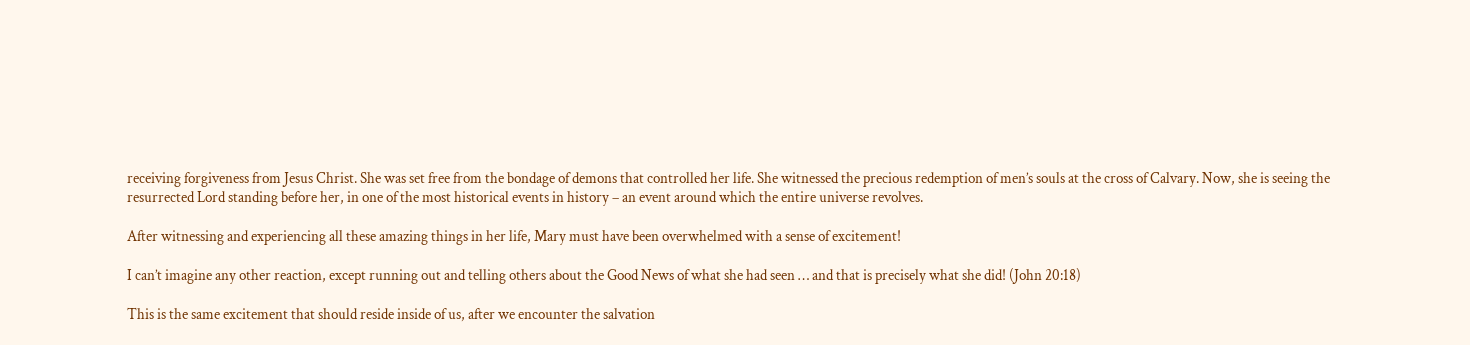receiving forgiveness from Jesus Christ. She was set free from the bondage of demons that controlled her life. She witnessed the precious redemption of men’s souls at the cross of Calvary. Now, she is seeing the resurrected Lord standing before her, in one of the most historical events in history – an event around which the entire universe revolves.

After witnessing and experiencing all these amazing things in her life, Mary must have been overwhelmed with a sense of excitement!

I can’t imagine any other reaction, except running out and telling others about the Good News of what she had seen … and that is precisely what she did! (John 20:18)

This is the same excitement that should reside inside of us, after we encounter the salvation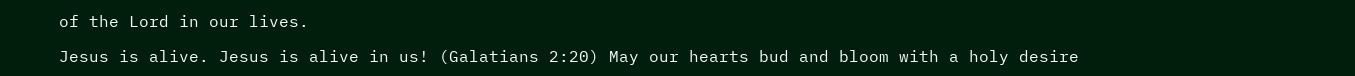of the Lord in our lives.

Jesus is alive. Jesus is alive in us! (Galatians 2:20) May our hearts bud and bloom with a holy desire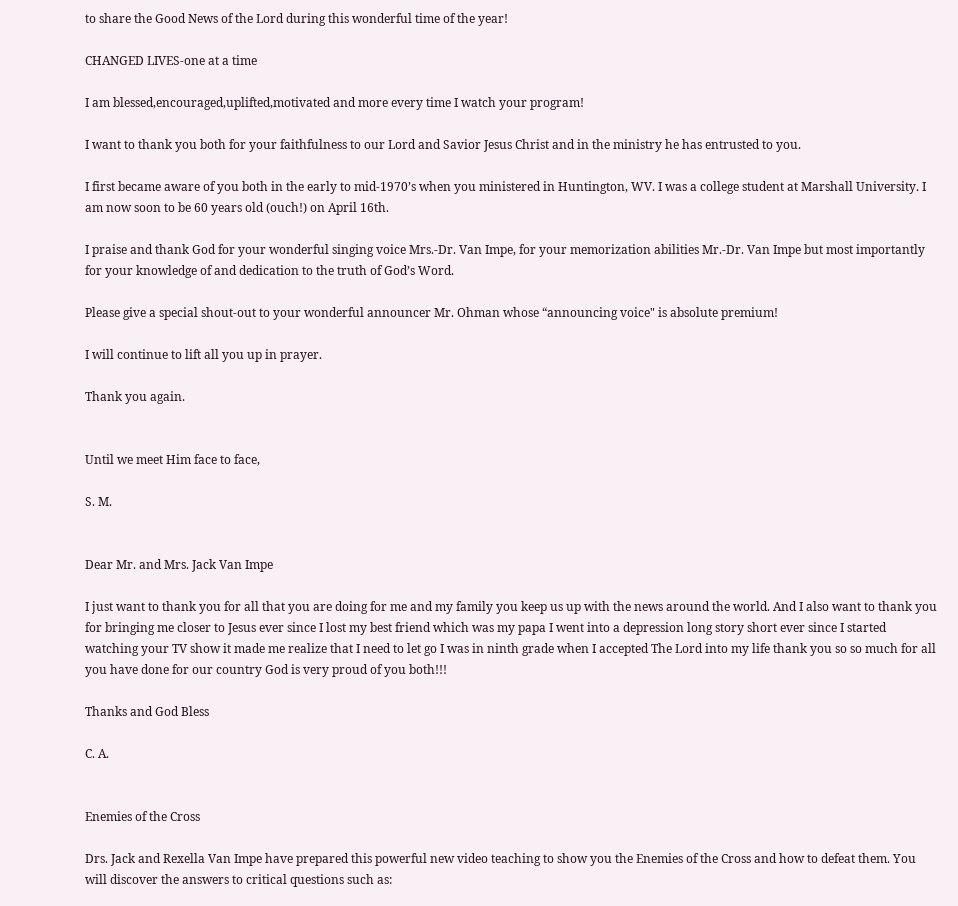to share the Good News of the Lord during this wonderful time of the year!

CHANGED LIVES-one at a time

I am blessed,encouraged,uplifted,motivated and more every time I watch your program!

I want to thank you both for your faithfulness to our Lord and Savior Jesus Christ and in the ministry he has entrusted to you.

I first became aware of you both in the early to mid-1970’s when you ministered in Huntington, WV. I was a college student at Marshall University. I am now soon to be 60 years old (ouch!) on April 16th.

I praise and thank God for your wonderful singing voice Mrs.-Dr. Van Impe, for your memorization abilities Mr.-Dr. Van Impe but most importantly for your knowledge of and dedication to the truth of God’s Word.

Please give a special shout-out to your wonderful announcer Mr. Ohman whose “announcing voice" is absolute premium!

I will continue to lift all you up in prayer.

Thank you again.


Until we meet Him face to face,

S. M.


Dear Mr. and Mrs. Jack Van Impe

I just want to thank you for all that you are doing for me and my family you keep us up with the news around the world. And I also want to thank you for bringing me closer to Jesus ever since I lost my best friend which was my papa I went into a depression long story short ever since I started watching your TV show it made me realize that I need to let go I was in ninth grade when I accepted The Lord into my life thank you so so much for all you have done for our country God is very proud of you both!!!

Thanks and God Bless

C. A.


Enemies of the Cross

Drs. Jack and Rexella Van Impe have prepared this powerful new video teaching to show you the Enemies of the Cross and how to defeat them. You will discover the answers to critical questions such as: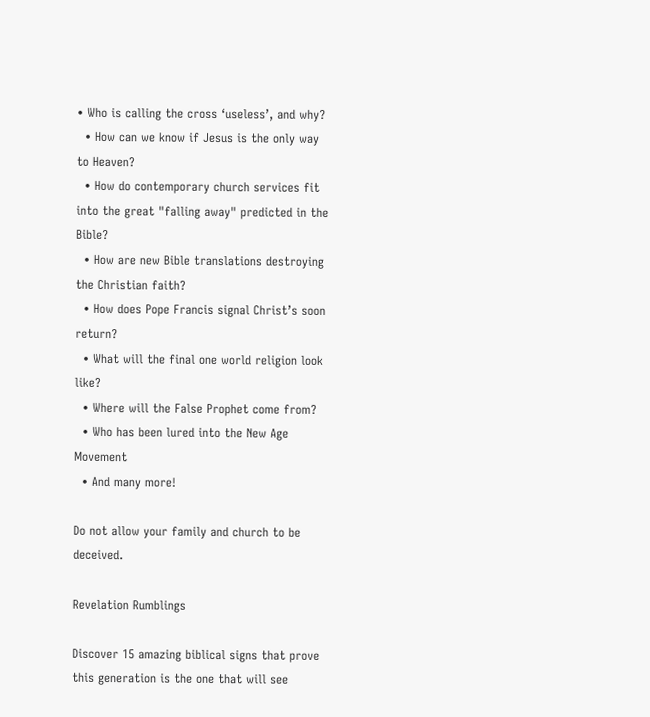• Who is calling the cross ‘useless’, and why?
  • How can we know if Jesus is the only way to Heaven?
  • How do contemporary church services fit into the great "falling away" predicted in the Bible?
  • How are new Bible translations destroying the Christian faith?
  • How does Pope Francis signal Christ’s soon return?
  • What will the final one world religion look like?
  • Where will the False Prophet come from?
  • Who has been lured into the New Age Movement
  • And many more!

Do not allow your family and church to be deceived.

Revelation Rumblings

Discover 15 amazing biblical signs that prove this generation is the one that will see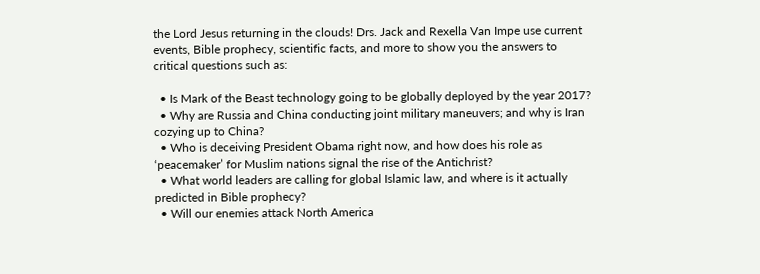the Lord Jesus returning in the clouds! Drs. Jack and Rexella Van Impe use current events, Bible prophecy, scientific facts, and more to show you the answers to critical questions such as:

  • Is Mark of the Beast technology going to be globally deployed by the year 2017?
  • Why are Russia and China conducting joint military maneuvers; and why is Iran cozying up to China?
  • Who is deceiving President Obama right now, and how does his role as ‘peacemaker’ for Muslim nations signal the rise of the Antichrist?
  • What world leaders are calling for global Islamic law, and where is it actually predicted in Bible prophecy?
  • Will our enemies attack North America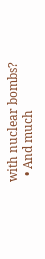with nuclear bombs?
  • And much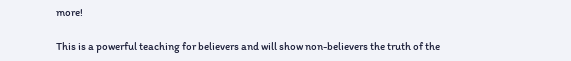more!

This is a powerful teaching for believers and will show non-believers the truth of the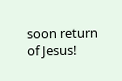soon return of Jesus!